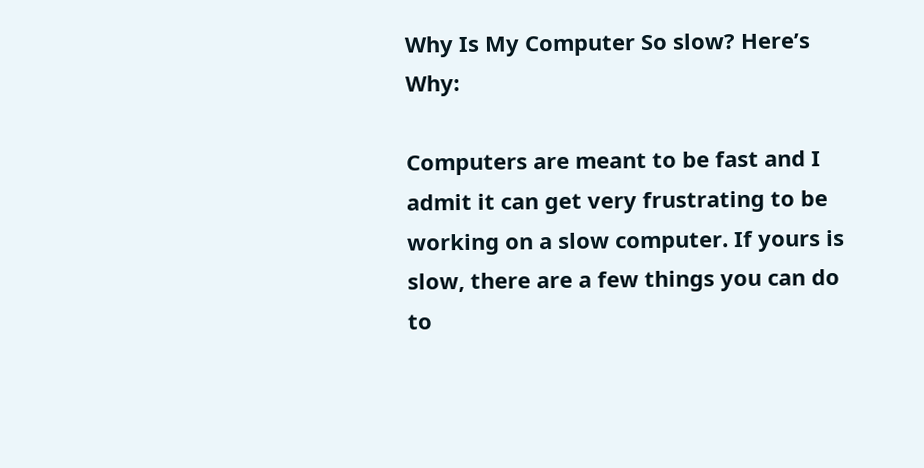Why Is My Computer So slow? Here’s Why:

Computers are meant to be fast and I admit it can get very frustrating to be working on a slow computer. If yours is slow, there are a few things you can do to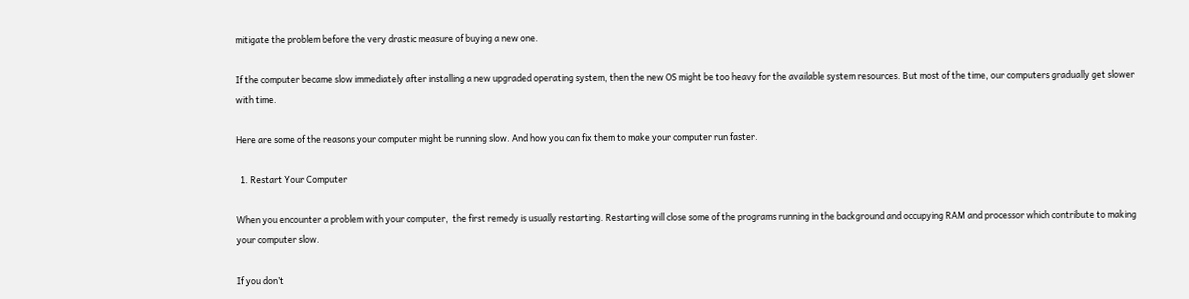mitigate the problem before the very drastic measure of buying a new one.

If the computer became slow immediately after installing a new upgraded operating system, then the new OS might be too heavy for the available system resources. But most of the time, our computers gradually get slower with time.

Here are some of the reasons your computer might be running slow. And how you can fix them to make your computer run faster.

  1. Restart Your Computer

When you encounter a problem with your computer,  the first remedy is usually restarting. Restarting will close some of the programs running in the background and occupying RAM and processor which contribute to making your computer slow.

If you don’t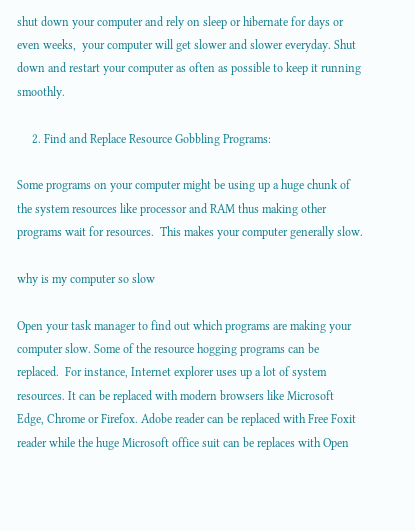shut down your computer and rely on sleep or hibernate for days or even weeks,  your computer will get slower and slower everyday. Shut down and restart your computer as often as possible to keep it running smoothly.

     2. Find and Replace Resource Gobbling Programs:

Some programs on your computer might be using up a huge chunk of the system resources like processor and RAM thus making other programs wait for resources.  This makes your computer generally slow.

why is my computer so slow

Open your task manager to find out which programs are making your computer slow. Some of the resource hogging programs can be replaced.  For instance, Internet explorer uses up a lot of system resources. It can be replaced with modern browsers like Microsoft Edge, Chrome or Firefox. Adobe reader can be replaced with Free Foxit reader while the huge Microsoft office suit can be replaces with Open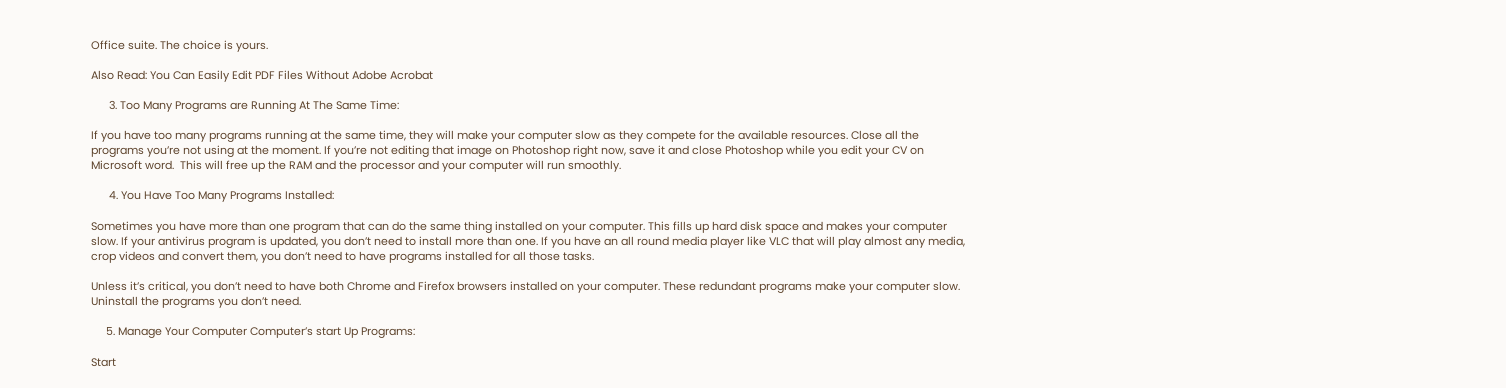Office suite. The choice is yours.

Also Read: You Can Easily Edit PDF Files Without Adobe Acrobat

      3. Too Many Programs are Running At The Same Time:

If you have too many programs running at the same time, they will make your computer slow as they compete for the available resources. Close all the programs you’re not using at the moment. If you’re not editing that image on Photoshop right now, save it and close Photoshop while you edit your CV on Microsoft word.  This will free up the RAM and the processor and your computer will run smoothly.

      4. You Have Too Many Programs Installed:

Sometimes you have more than one program that can do the same thing installed on your computer. This fills up hard disk space and makes your computer slow. If your antivirus program is updated, you don’t need to install more than one. If you have an all round media player like VLC that will play almost any media, crop videos and convert them, you don’t need to have programs installed for all those tasks.

Unless it’s critical, you don’t need to have both Chrome and Firefox browsers installed on your computer. These redundant programs make your computer slow. Uninstall the programs you don’t need.

     5. Manage Your Computer Computer’s start Up Programs:

Start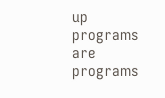up programs are programs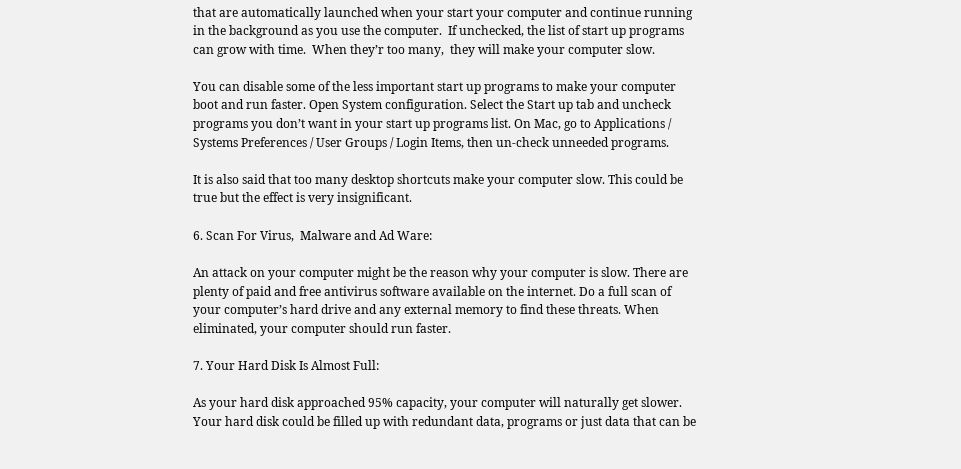that are automatically launched when your start your computer and continue running in the background as you use the computer.  If unchecked, the list of start up programs can grow with time.  When they’r too many,  they will make your computer slow.

You can disable some of the less important start up programs to make your computer boot and run faster. Open System configuration. Select the Start up tab and uncheck programs you don’t want in your start up programs list. On Mac, go to Applications / Systems Preferences / User Groups / Login Items, then un-check unneeded programs.

It is also said that too many desktop shortcuts make your computer slow. This could be true but the effect is very insignificant.

6. Scan For Virus,  Malware and Ad Ware:

An attack on your computer might be the reason why your computer is slow. There are plenty of paid and free antivirus software available on the internet. Do a full scan of your computer’s hard drive and any external memory to find these threats. When eliminated, your computer should run faster.

7. Your Hard Disk Is Almost Full:

As your hard disk approached 95% capacity, your computer will naturally get slower.  Your hard disk could be filled up with redundant data, programs or just data that can be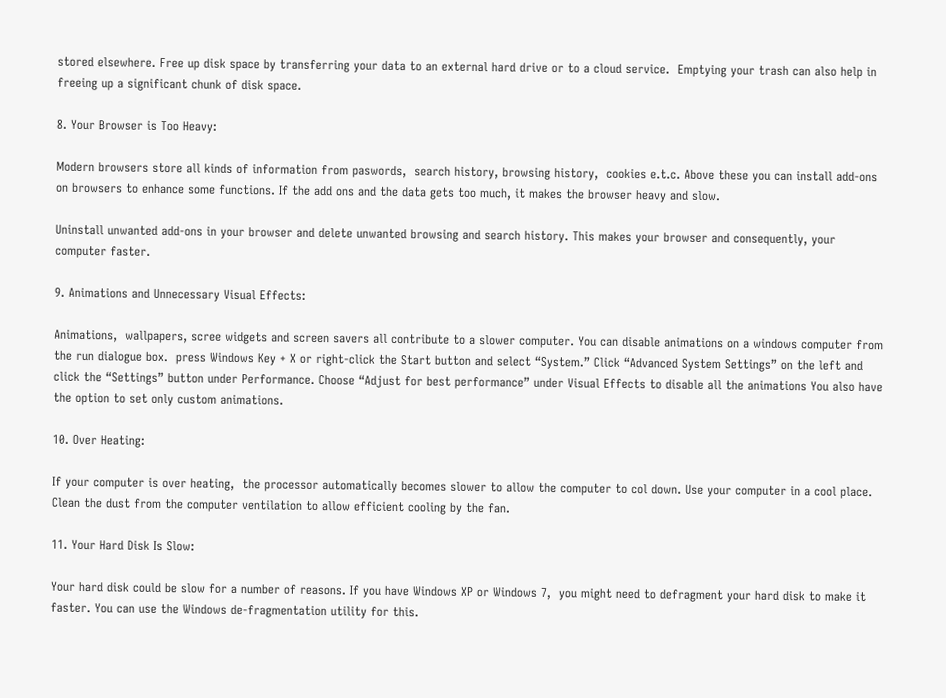stored elsewhere. Free up disk space by transferring your data to an external hard drive or to a cloud service.  Emptying your trash can also help in freeing up a significant chunk of disk space.

8. Your Browser is Too Heavy:

Modern browsers store all kinds of information from paswords,  search history, browsing history,  cookies e.t.c. Above these you can install add-ons on browsers to enhance some functions. If the add ons and the data gets too much, it makes the browser heavy and slow.

Uninstall unwanted add-ons in your browser and delete unwanted browsing and search history. This makes your browser and consequently, your computer faster.

9. Animations and Unnecessary Visual Effects:

Animations,  wallpapers, scree widgets and screen savers all contribute to a slower computer. You can disable animations on a windows computer from the run dialogue box.  press Windows Key + X or right-click the Start button and select “System.” Click “Advanced System Settings” on the left and click the “Settings” button under Performance. Choose “Adjust for best performance” under Visual Effects to disable all the animations You also have the option to set only custom animations.

10. Over Heating:

If your computer is over heating,  the processor automatically becomes slower to allow the computer to col down. Use your computer in a cool place. Clean the dust from the computer ventilation to allow efficient cooling by the fan.

11. Your Hard Disk Is Slow:

Your hard disk could be slow for a number of reasons. If you have Windows XP or Windows 7,  you might need to defragment your hard disk to make it faster. You can use the Windows de-fragmentation utility for this.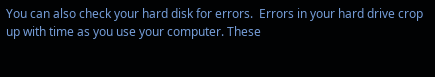You can also check your hard disk for errors.  Errors in your hard drive crop up with time as you use your computer. These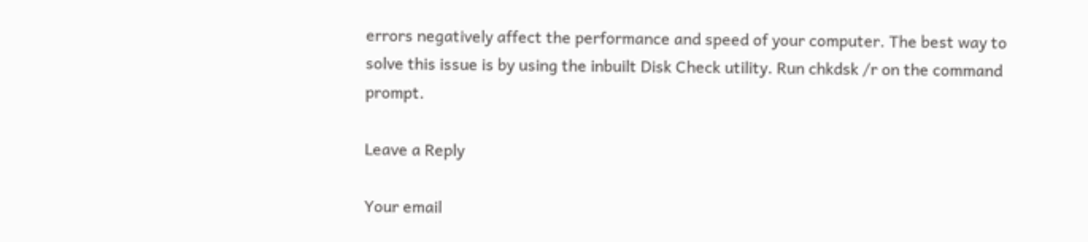errors negatively affect the performance and speed of your computer. The best way to solve this issue is by using the inbuilt Disk Check utility. Run chkdsk /r on the command prompt.

Leave a Reply

Your email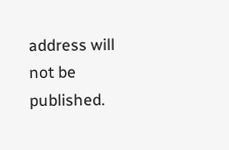address will not be published.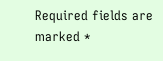Required fields are marked *